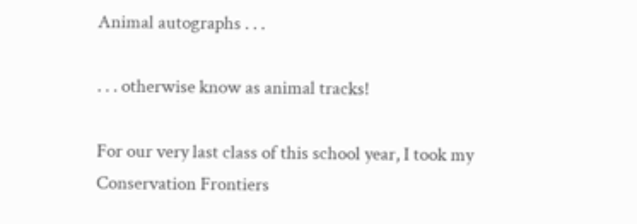Animal autographs . . .

. . . otherwise know as animal tracks!

For our very last class of this school year, I took my Conservation Frontiers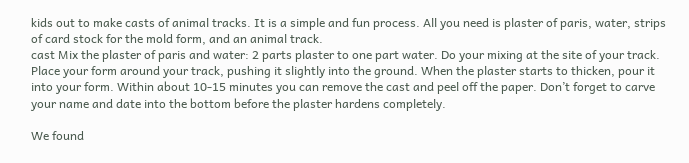kids out to make casts of animal tracks. It is a simple and fun process. All you need is plaster of paris, water, strips of card stock for the mold form, and an animal track.
cast Mix the plaster of paris and water: 2 parts plaster to one part water. Do your mixing at the site of your track. Place your form around your track, pushing it slightly into the ground. When the plaster starts to thicken, pour it into your form. Within about 10-15 minutes you can remove the cast and peel off the paper. Don’t forget to carve your name and date into the bottom before the plaster hardens completely.

We found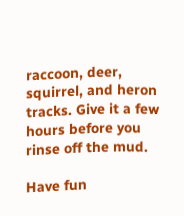raccoon, deer, squirrel, and heron tracks. Give it a few hours before you rinse off the mud.

Have fun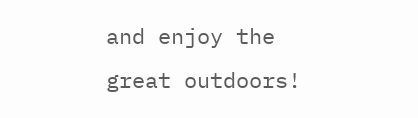and enjoy the great outdoors!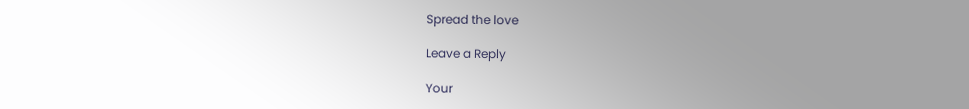Spread the love

Leave a Reply

Your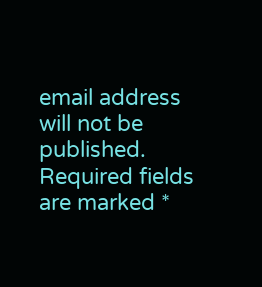email address will not be published. Required fields are marked *